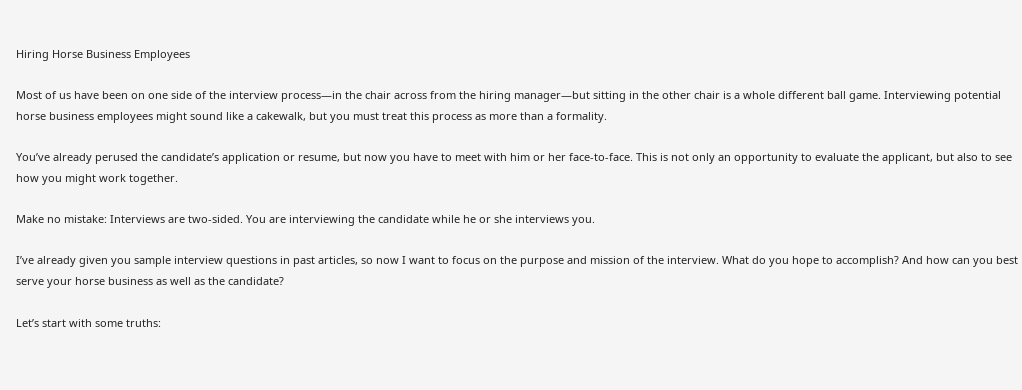Hiring Horse Business Employees

Most of us have been on one side of the interview process—in the chair across from the hiring manager—but sitting in the other chair is a whole different ball game. Interviewing potential horse business employees might sound like a cakewalk, but you must treat this process as more than a formality.

You’ve already perused the candidate’s application or resume, but now you have to meet with him or her face-to-face. This is not only an opportunity to evaluate the applicant, but also to see how you might work together.

Make no mistake: Interviews are two-sided. You are interviewing the candidate while he or she interviews you.

I’ve already given you sample interview questions in past articles, so now I want to focus on the purpose and mission of the interview. What do you hope to accomplish? And how can you best serve your horse business as well as the candidate?

Let’s start with some truths: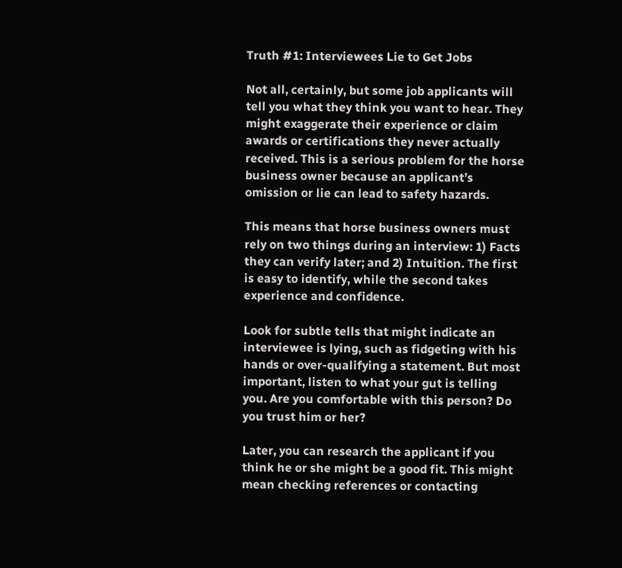Truth #1: Interviewees Lie to Get Jobs

Not all, certainly, but some job applicants will tell you what they think you want to hear. They might exaggerate their experience or claim awards or certifications they never actually received. This is a serious problem for the horse business owner because an applicant’s omission or lie can lead to safety hazards.

This means that horse business owners must rely on two things during an interview: 1) Facts they can verify later; and 2) Intuition. The first is easy to identify, while the second takes experience and confidence.

Look for subtle tells that might indicate an interviewee is lying, such as fidgeting with his hands or over-qualifying a statement. But most important, listen to what your gut is telling you. Are you comfortable with this person? Do you trust him or her?

Later, you can research the applicant if you think he or she might be a good fit. This might mean checking references or contacting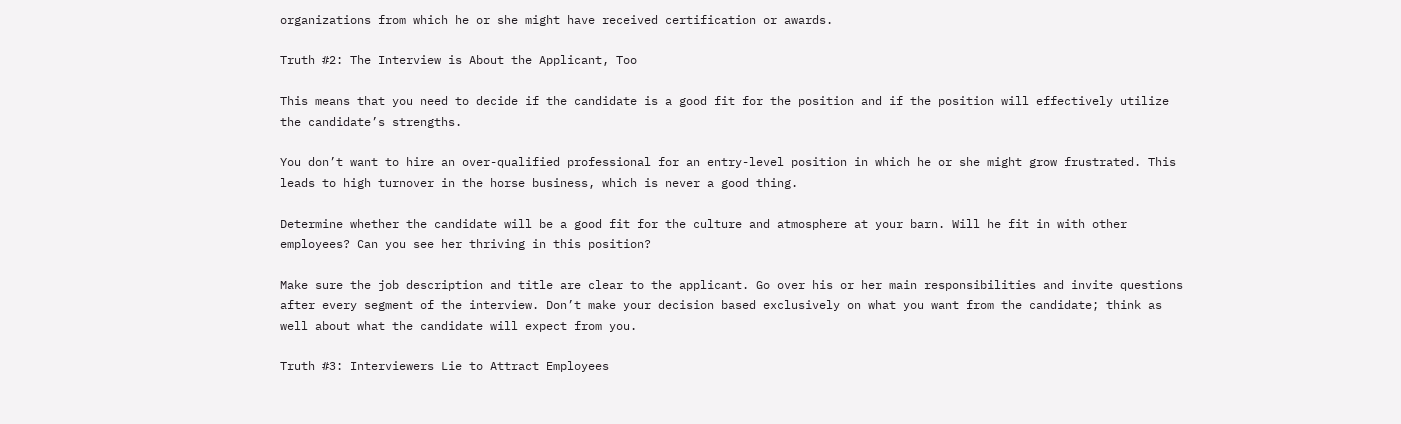organizations from which he or she might have received certification or awards.

Truth #2: The Interview is About the Applicant, Too

This means that you need to decide if the candidate is a good fit for the position and if the position will effectively utilize the candidate’s strengths.

You don’t want to hire an over-qualified professional for an entry-level position in which he or she might grow frustrated. This leads to high turnover in the horse business, which is never a good thing.

Determine whether the candidate will be a good fit for the culture and atmosphere at your barn. Will he fit in with other employees? Can you see her thriving in this position?

Make sure the job description and title are clear to the applicant. Go over his or her main responsibilities and invite questions after every segment of the interview. Don’t make your decision based exclusively on what you want from the candidate; think as well about what the candidate will expect from you.

Truth #3: Interviewers Lie to Attract Employees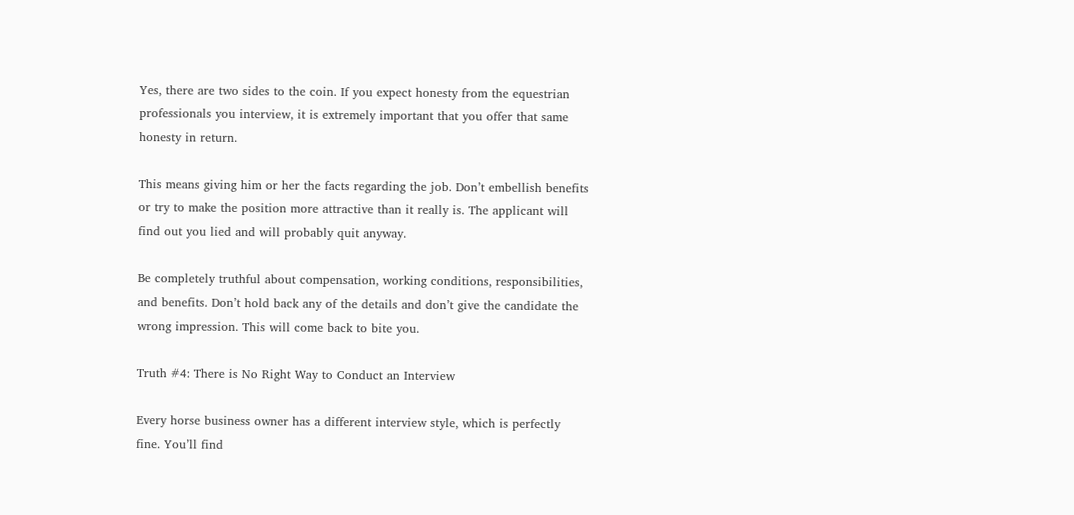Yes, there are two sides to the coin. If you expect honesty from the equestrian professionals you interview, it is extremely important that you offer that same honesty in return.

This means giving him or her the facts regarding the job. Don’t embellish benefits or try to make the position more attractive than it really is. The applicant will find out you lied and will probably quit anyway.

Be completely truthful about compensation, working conditions, responsibilities, and benefits. Don’t hold back any of the details and don’t give the candidate the wrong impression. This will come back to bite you.

Truth #4: There is No Right Way to Conduct an Interview

Every horse business owner has a different interview style, which is perfectly fine. You’ll find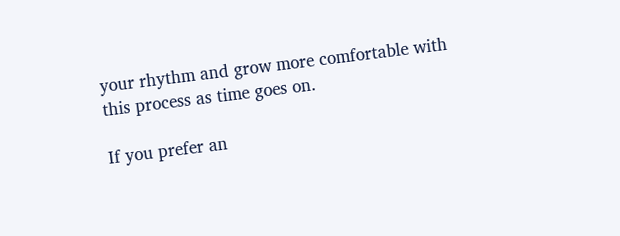your rhythm and grow more comfortable with this process as time goes on.

If you prefer an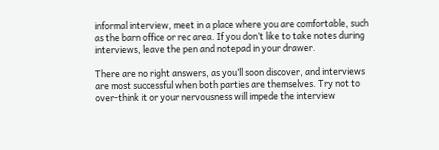informal interview, meet in a place where you are comfortable, such as the barn office or rec area. If you don’t like to take notes during interviews, leave the pen and notepad in your drawer.

There are no right answers, as you’ll soon discover, and interviews are most successful when both parties are themselves. Try not to over-think it or your nervousness will impede the interview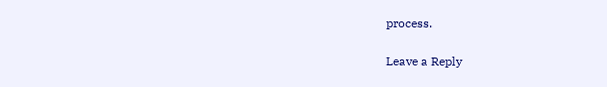process.

Leave a Reply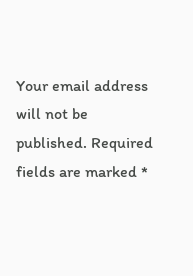Your email address will not be published. Required fields are marked *